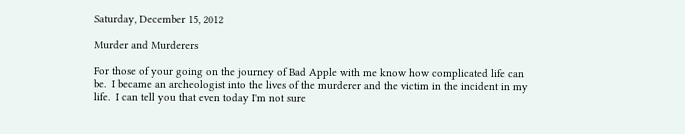Saturday, December 15, 2012

Murder and Murderers

For those of your going on the journey of Bad Apple with me know how complicated life can be.  I became an archeologist into the lives of the murderer and the victim in the incident in my life.  I can tell you that even today I'm not sure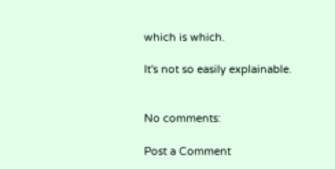which is which.

It's not so easily explainable.


No comments:

Post a Comment